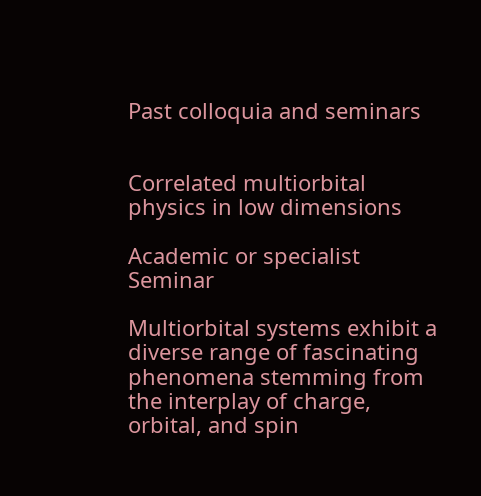Past colloquia and seminars


Correlated multiorbital physics in low dimensions

Academic or specialist Seminar

Multiorbital systems exhibit a diverse range of fascinating phenomena stemming from the interplay of charge, orbital, and spin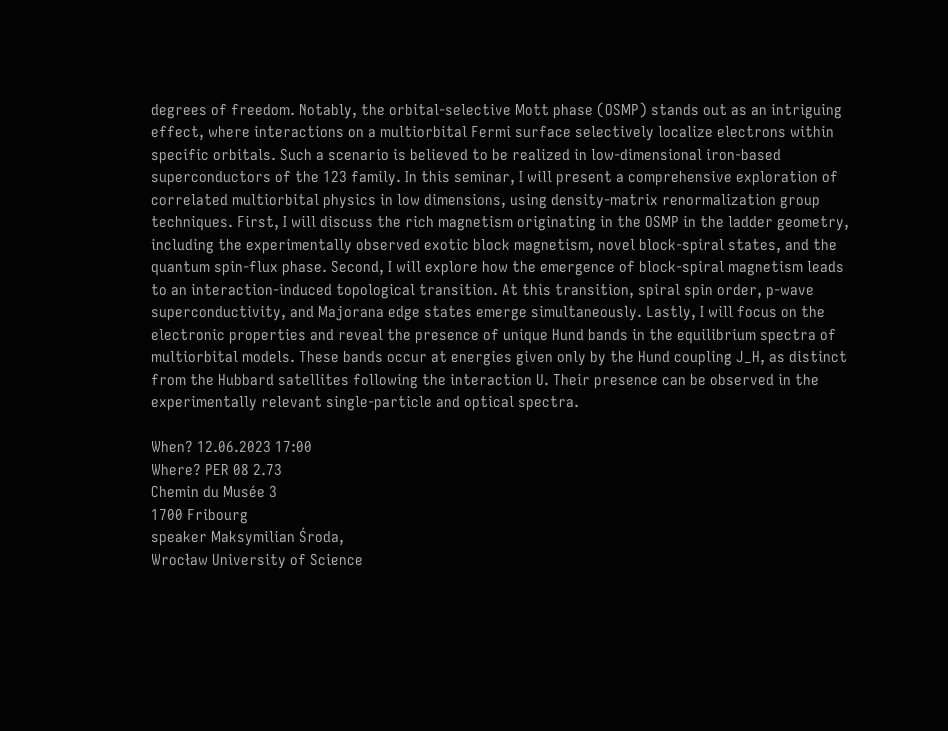degrees of freedom. Notably, the orbital-selective Mott phase (OSMP) stands out as an intriguing effect, where interactions on a multiorbital Fermi surface selectively localize electrons within specific orbitals. Such a scenario is believed to be realized in low-dimensional iron-based superconductors of the 123 family. In this seminar, I will present a comprehensive exploration of correlated multiorbital physics in low dimensions, using density-matrix renormalization group techniques. First, I will discuss the rich magnetism originating in the OSMP in the ladder geometry, including the experimentally observed exotic block magnetism, novel block-spiral states, and the quantum spin-flux phase. Second, I will explore how the emergence of block-spiral magnetism leads to an interaction-induced topological transition. At this transition, spiral spin order, p-wave superconductivity, and Majorana edge states emerge simultaneously. Lastly, I will focus on the electronic properties and reveal the presence of unique Hund bands in the equilibrium spectra of multiorbital models. These bands occur at energies given only by the Hund coupling J_H, as distinct from the Hubbard satellites following the interaction U. Their presence can be observed in the experimentally relevant single-particle and optical spectra.

When? 12.06.2023 17:00
Where? PER 08 2.73
Chemin du Musée 3
1700 Fribourg
speaker Maksymilian Środa,
Wrocław University of Science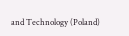and Technology (Poland)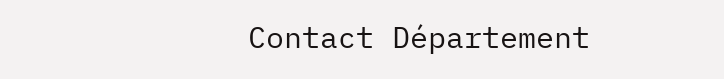Contact Département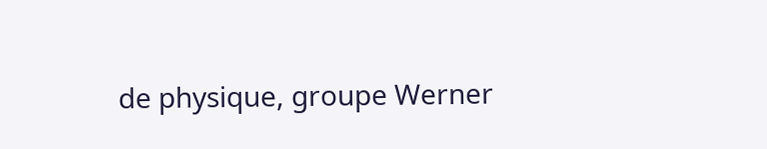de physique, groupe Werner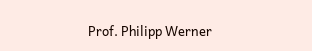Prof. Philipp Werner